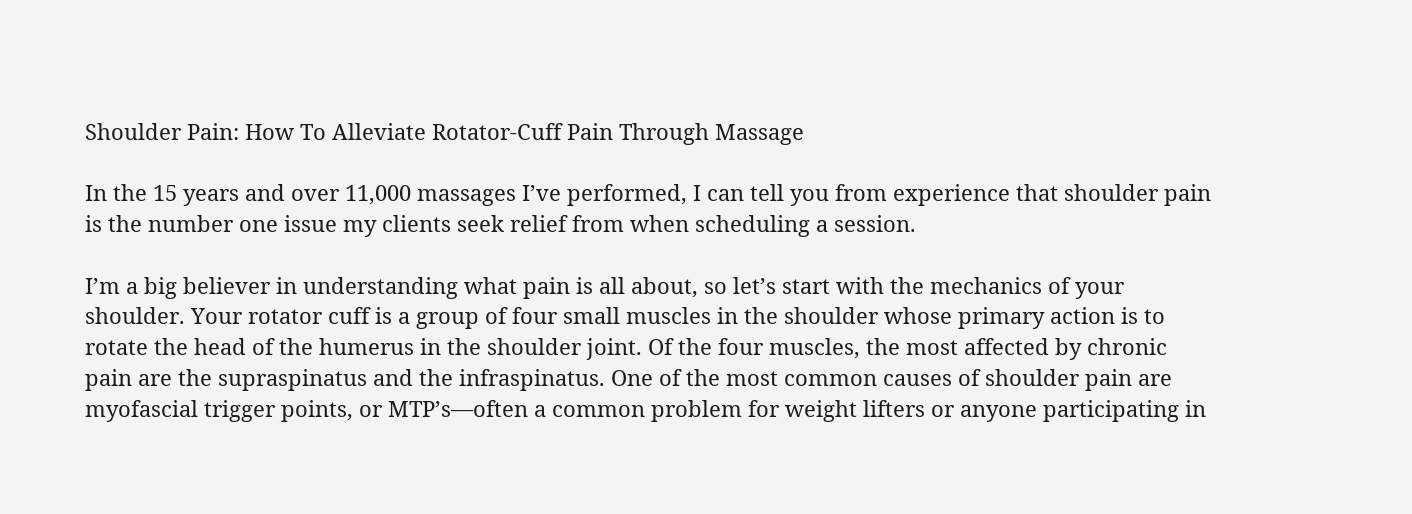Shoulder Pain: How To Alleviate Rotator-Cuff Pain Through Massage

In the 15 years and over 11,000 massages I’ve performed, I can tell you from experience that shoulder pain is the number one issue my clients seek relief from when scheduling a session.

I’m a big believer in understanding what pain is all about, so let’s start with the mechanics of your shoulder. Your rotator cuff is a group of four small muscles in the shoulder whose primary action is to rotate the head of the humerus in the shoulder joint. Of the four muscles, the most affected by chronic pain are the supraspinatus and the infraspinatus. One of the most common causes of shoulder pain are myofascial trigger points, or MTP’s—often a common problem for weight lifters or anyone participating in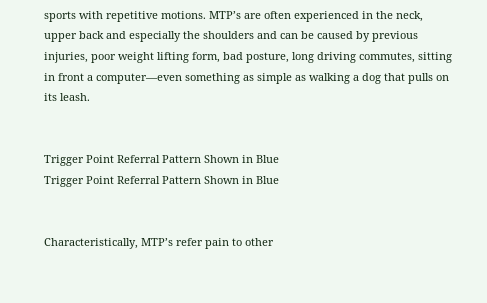sports with repetitive motions. MTP’s are often experienced in the neck, upper back and especially the shoulders and can be caused by previous injuries, poor weight lifting form, bad posture, long driving commutes, sitting in front a computer—even something as simple as walking a dog that pulls on its leash.


Trigger Point Referral Pattern Shown in Blue
Trigger Point Referral Pattern Shown in Blue


Characteristically, MTP’s refer pain to other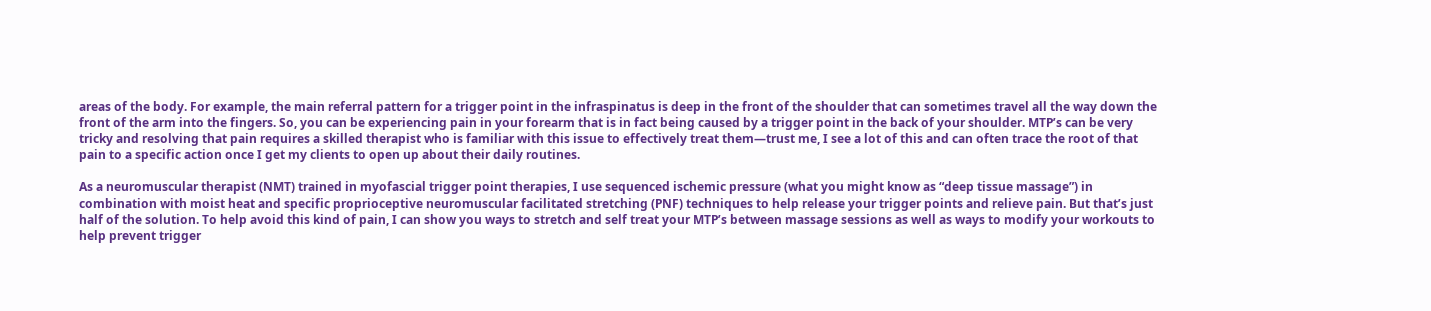areas of the body. For example, the main referral pattern for a trigger point in the infraspinatus is deep in the front of the shoulder that can sometimes travel all the way down the front of the arm into the fingers. So, you can be experiencing pain in your forearm that is in fact being caused by a trigger point in the back of your shoulder. MTP’s can be very tricky and resolving that pain requires a skilled therapist who is familiar with this issue to effectively treat them—trust me, I see a lot of this and can often trace the root of that pain to a specific action once I get my clients to open up about their daily routines.

As a neuromuscular therapist (NMT) trained in myofascial trigger point therapies, I use sequenced ischemic pressure (what you might know as “deep tissue massage”) in combination with moist heat and specific proprioceptive neuromuscular facilitated stretching (PNF) techniques to help release your trigger points and relieve pain. But that’s just half of the solution. To help avoid this kind of pain, I can show you ways to stretch and self treat your MTP’s between massage sessions as well as ways to modify your workouts to help prevent trigger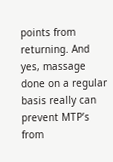points from returning. And yes, massage done on a regular basis really can prevent MTP’s from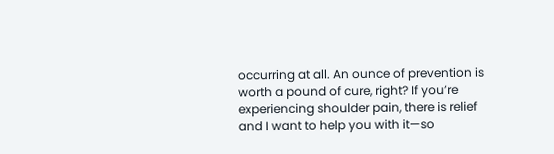occurring at all. An ounce of prevention is worth a pound of cure, right? If you’re experiencing shoulder pain, there is relief and I want to help you with it—so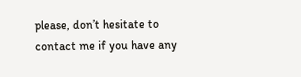please, don’t hesitate to contact me if you have any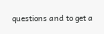questions and to get a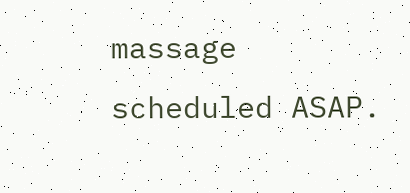massage scheduled ASAP.